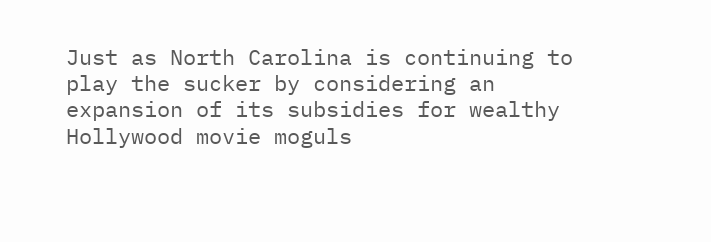Just as North Carolina is continuing to play the sucker by considering an expansion of its subsidies for wealthy Hollywood movie moguls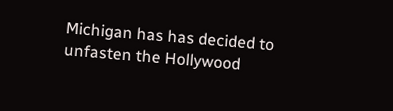Michigan has has decided to unfasten the Hollywood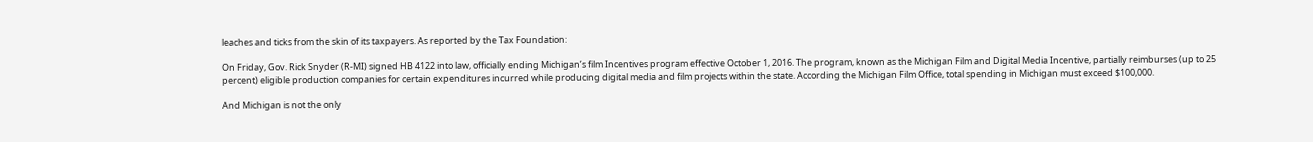leaches and ticks from the skin of its taxpayers. As reported by the Tax Foundation:

On Friday, Gov. Rick Snyder (R-MI) signed HB 4122 into law, officially ending Michigan’s film Incentives program effective October 1, 2016. The program, known as the Michigan Film and Digital Media Incentive, partially reimburses (up to 25 percent) eligible production companies for certain expenditures incurred while producing digital media and film projects within the state. According the Michigan Film Office, total spending in Michigan must exceed $100,000.

And Michigan is not the only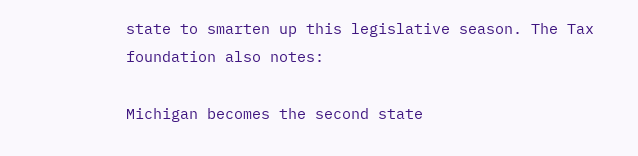state to smarten up this legislative season. The Tax foundation also notes:

Michigan becomes the second state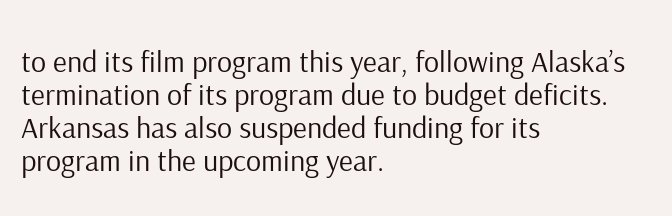to end its film program this year, following Alaska’s termination of its program due to budget deficits. Arkansas has also suspended funding for its program in the upcoming year.